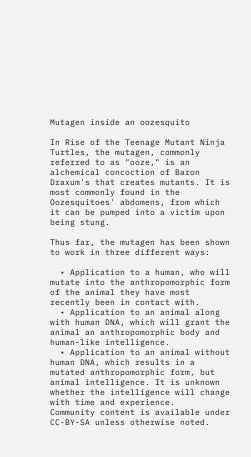Mutagen inside an oozesquito

In Rise of the Teenage Mutant Ninja Turtles, the mutagen, commonly referred to as "ooze," is an alchemical concoction of Baron Draxum's that creates mutants. It is most commonly found in the Oozesquitoes' abdomens, from which it can be pumped into a victim upon being stung.

Thus far, the mutagen has been shown to work in three different ways:

  • Application to a human, who will mutate into the anthropomorphic form of the animal they have most recently been in contact with.
  • Application to an animal along with human DNA, which will grant the animal an anthropomorphic body and human-like intelligence.
  • Application to an animal without human DNA, which results in a mutated anthropomorphic form, but animal intelligence. It is unknown whether the intelligence will change with time and experience.
Community content is available under CC-BY-SA unless otherwise noted.